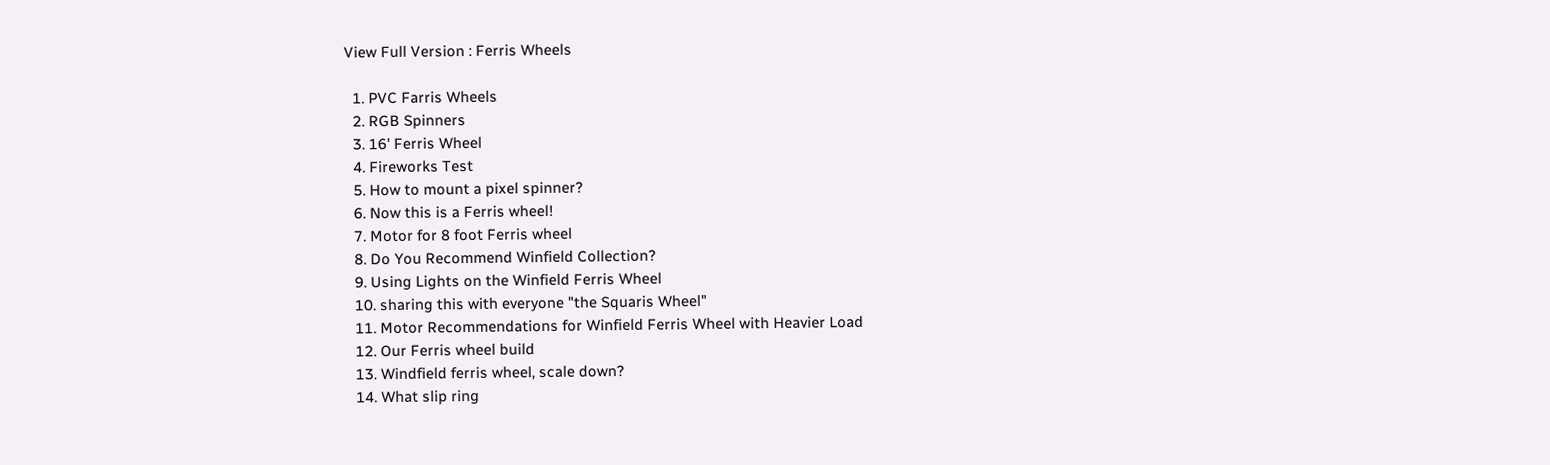View Full Version : Ferris Wheels

  1. PVC Farris Wheels
  2. RGB Spinners
  3. 16' Ferris Wheel
  4. Fireworks Test
  5. How to mount a pixel spinner?
  6. Now this is a Ferris wheel!
  7. Motor for 8 foot Ferris wheel
  8. Do You Recommend Winfield Collection?
  9. Using Lights on the Winfield Ferris Wheel
  10. sharing this with everyone "the Squaris Wheel"
  11. Motor Recommendations for Winfield Ferris Wheel with Heavier Load
  12. Our Ferris wheel build
  13. Windfield ferris wheel, scale down?
  14. What slip ring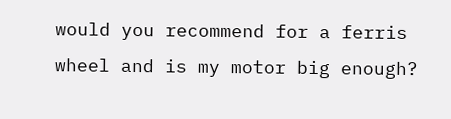would you recommend for a ferris wheel and is my motor big enough?